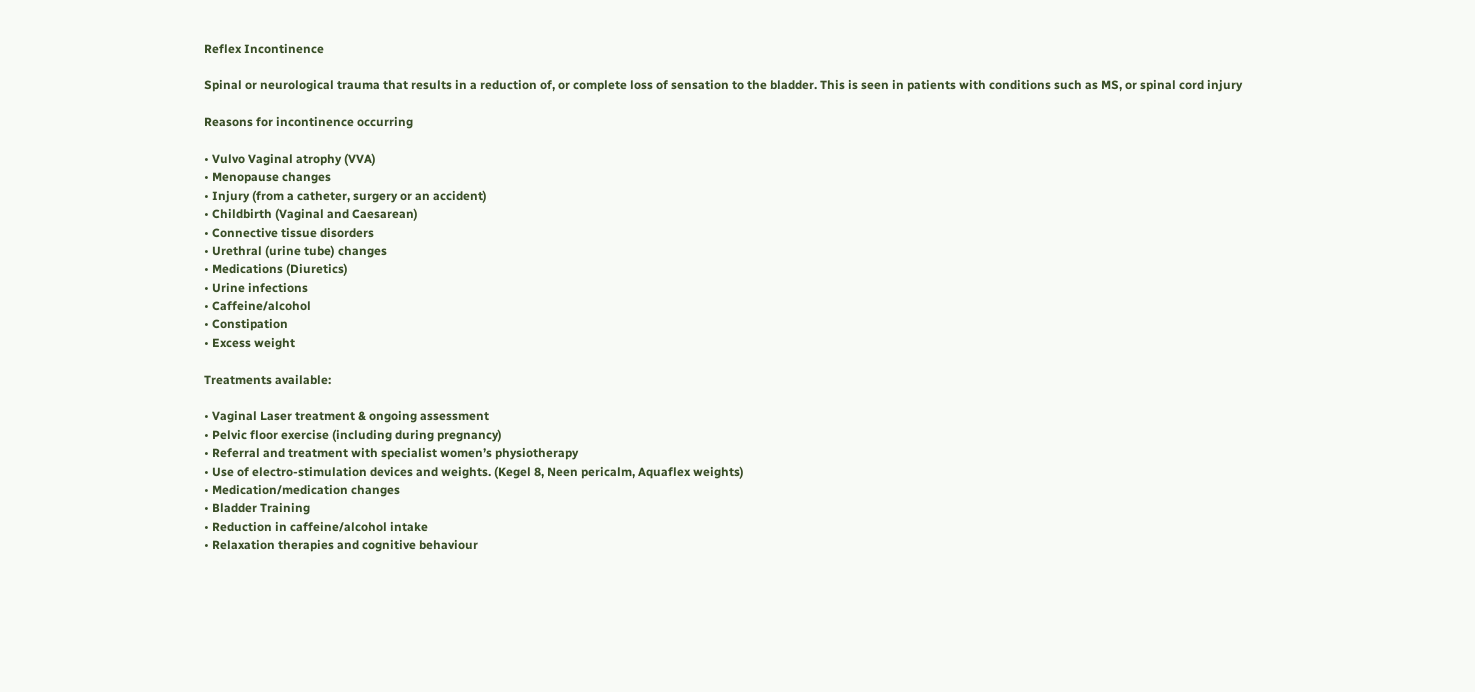Reflex Incontinence

Spinal or neurological trauma that results in a reduction of, or complete loss of sensation to the bladder. This is seen in patients with conditions such as MS, or spinal cord injury

Reasons for incontinence occurring

• Vulvo Vaginal atrophy (VVA)
• Menopause changes
• Injury (from a catheter, surgery or an accident)
• Childbirth (Vaginal and Caesarean)
• Connective tissue disorders
• Urethral (urine tube) changes
• Medications (Diuretics)
• Urine infections
• Caffeine/alcohol
• Constipation
• Excess weight

Treatments available:

• Vaginal Laser treatment & ongoing assessment
• Pelvic floor exercise (including during pregnancy)
• Referral and treatment with specialist women’s physiotherapy
• Use of electro-stimulation devices and weights. (Kegel 8, Neen pericalm, Aquaflex weights)
• Medication/medication changes
• Bladder Training
• Reduction in caffeine/alcohol intake
• Relaxation therapies and cognitive behaviour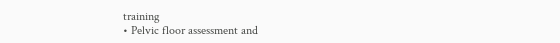training
• Pelvic floor assessment and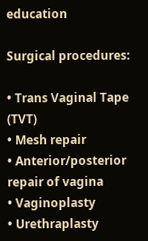education

Surgical procedures:

• Trans Vaginal Tape (TVT)
• Mesh repair
• Anterior/posterior repair of vagina
• Vaginoplasty
• Urethraplasty